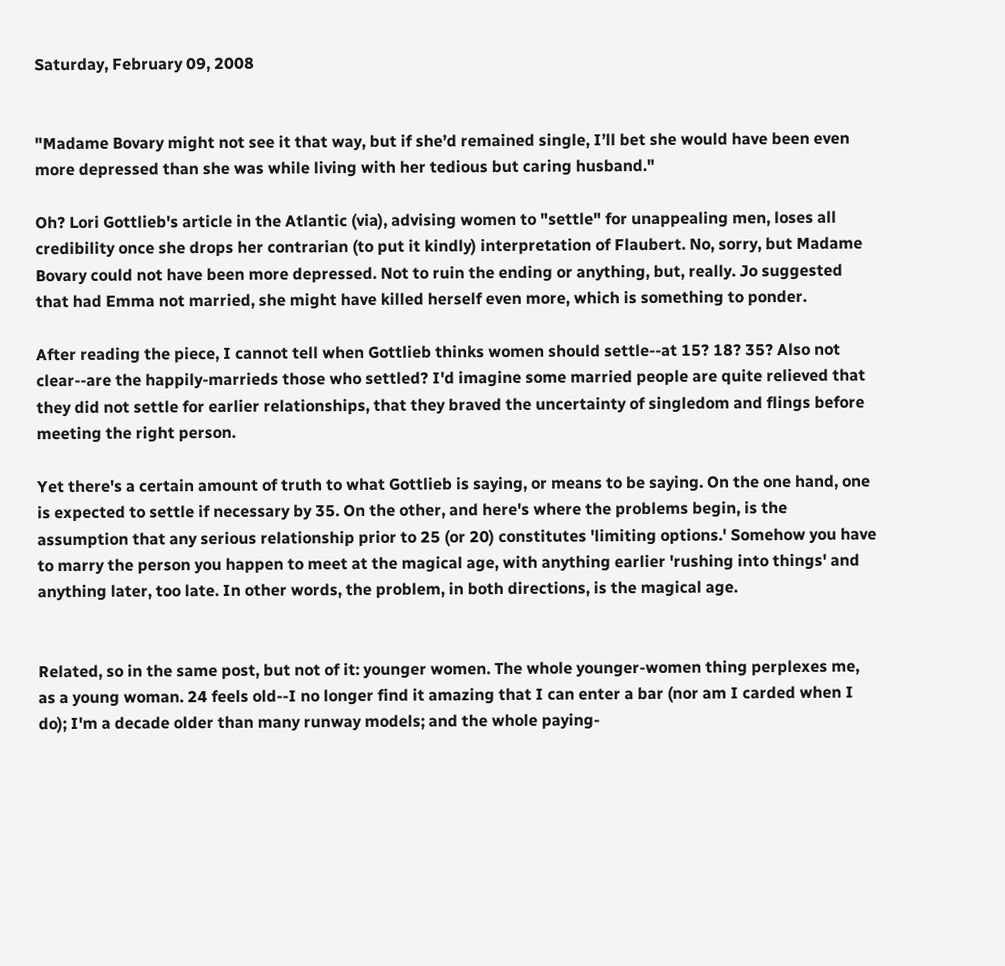Saturday, February 09, 2008


"Madame Bovary might not see it that way, but if she’d remained single, I’ll bet she would have been even more depressed than she was while living with her tedious but caring husband."

Oh? Lori Gottlieb's article in the Atlantic (via), advising women to "settle" for unappealing men, loses all credibility once she drops her contrarian (to put it kindly) interpretation of Flaubert. No, sorry, but Madame Bovary could not have been more depressed. Not to ruin the ending or anything, but, really. Jo suggested that had Emma not married, she might have killed herself even more, which is something to ponder.

After reading the piece, I cannot tell when Gottlieb thinks women should settle--at 15? 18? 35? Also not clear--are the happily-marrieds those who settled? I'd imagine some married people are quite relieved that they did not settle for earlier relationships, that they braved the uncertainty of singledom and flings before meeting the right person.

Yet there's a certain amount of truth to what Gottlieb is saying, or means to be saying. On the one hand, one is expected to settle if necessary by 35. On the other, and here's where the problems begin, is the assumption that any serious relationship prior to 25 (or 20) constitutes 'limiting options.' Somehow you have to marry the person you happen to meet at the magical age, with anything earlier 'rushing into things' and anything later, too late. In other words, the problem, in both directions, is the magical age.


Related, so in the same post, but not of it: younger women. The whole younger-women thing perplexes me, as a young woman. 24 feels old--I no longer find it amazing that I can enter a bar (nor am I carded when I do); I'm a decade older than many runway models; and the whole paying-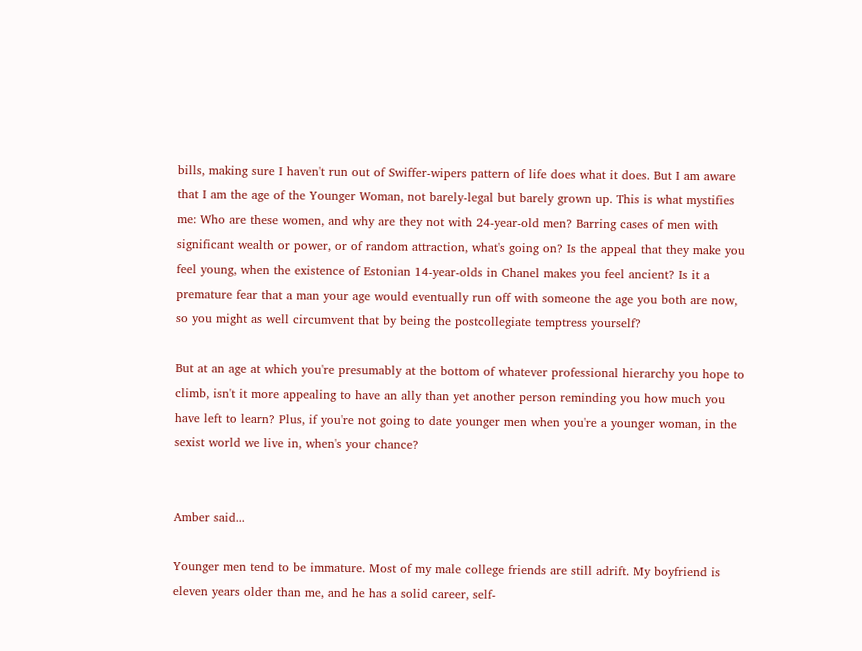bills, making sure I haven't run out of Swiffer-wipers pattern of life does what it does. But I am aware that I am the age of the Younger Woman, not barely-legal but barely grown up. This is what mystifies me: Who are these women, and why are they not with 24-year-old men? Barring cases of men with significant wealth or power, or of random attraction, what's going on? Is the appeal that they make you feel young, when the existence of Estonian 14-year-olds in Chanel makes you feel ancient? Is it a premature fear that a man your age would eventually run off with someone the age you both are now, so you might as well circumvent that by being the postcollegiate temptress yourself?

But at an age at which you're presumably at the bottom of whatever professional hierarchy you hope to climb, isn't it more appealing to have an ally than yet another person reminding you how much you have left to learn? Plus, if you're not going to date younger men when you're a younger woman, in the sexist world we live in, when's your chance?


Amber said...

Younger men tend to be immature. Most of my male college friends are still adrift. My boyfriend is eleven years older than me, and he has a solid career, self-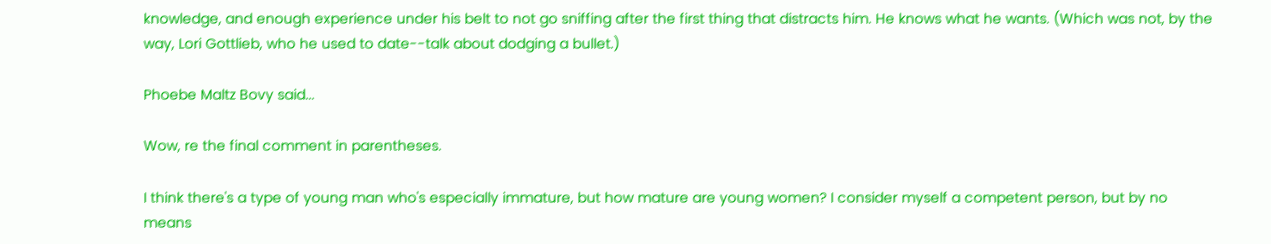knowledge, and enough experience under his belt to not go sniffing after the first thing that distracts him. He knows what he wants. (Which was not, by the way, Lori Gottlieb, who he used to date--talk about dodging a bullet.)

Phoebe Maltz Bovy said...

Wow, re the final comment in parentheses.

I think there's a type of young man who's especially immature, but how mature are young women? I consider myself a competent person, but by no means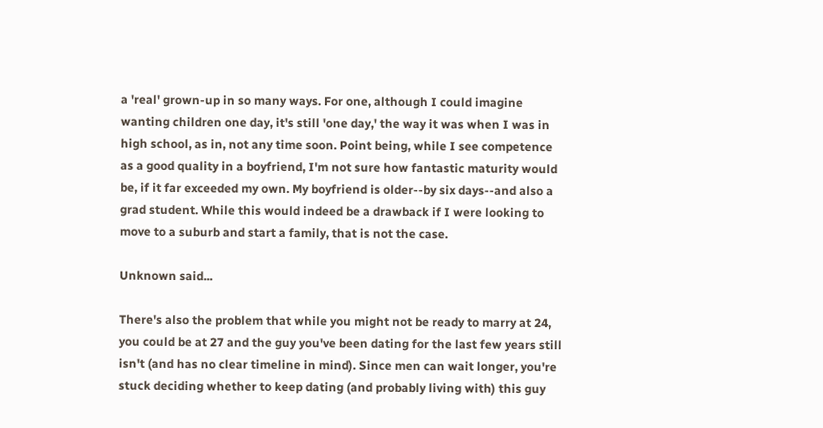a 'real' grown-up in so many ways. For one, although I could imagine wanting children one day, it's still 'one day,' the way it was when I was in high school, as in, not any time soon. Point being, while I see competence as a good quality in a boyfriend, I'm not sure how fantastic maturity would be, if it far exceeded my own. My boyfriend is older--by six days--and also a grad student. While this would indeed be a drawback if I were looking to move to a suburb and start a family, that is not the case.

Unknown said...

There's also the problem that while you might not be ready to marry at 24, you could be at 27 and the guy you've been dating for the last few years still isn't (and has no clear timeline in mind). Since men can wait longer, you're stuck deciding whether to keep dating (and probably living with) this guy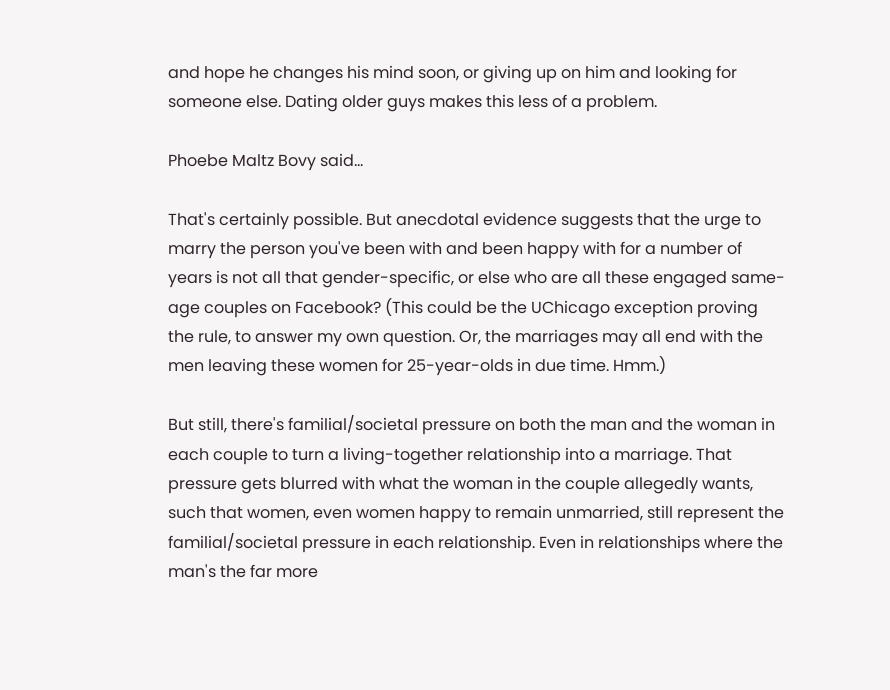and hope he changes his mind soon, or giving up on him and looking for someone else. Dating older guys makes this less of a problem.

Phoebe Maltz Bovy said...

That's certainly possible. But anecdotal evidence suggests that the urge to marry the person you've been with and been happy with for a number of years is not all that gender-specific, or else who are all these engaged same-age couples on Facebook? (This could be the UChicago exception proving the rule, to answer my own question. Or, the marriages may all end with the men leaving these women for 25-year-olds in due time. Hmm.)

But still, there's familial/societal pressure on both the man and the woman in each couple to turn a living-together relationship into a marriage. That pressure gets blurred with what the woman in the couple allegedly wants, such that women, even women happy to remain unmarried, still represent the familial/societal pressure in each relationship. Even in relationships where the man's the far more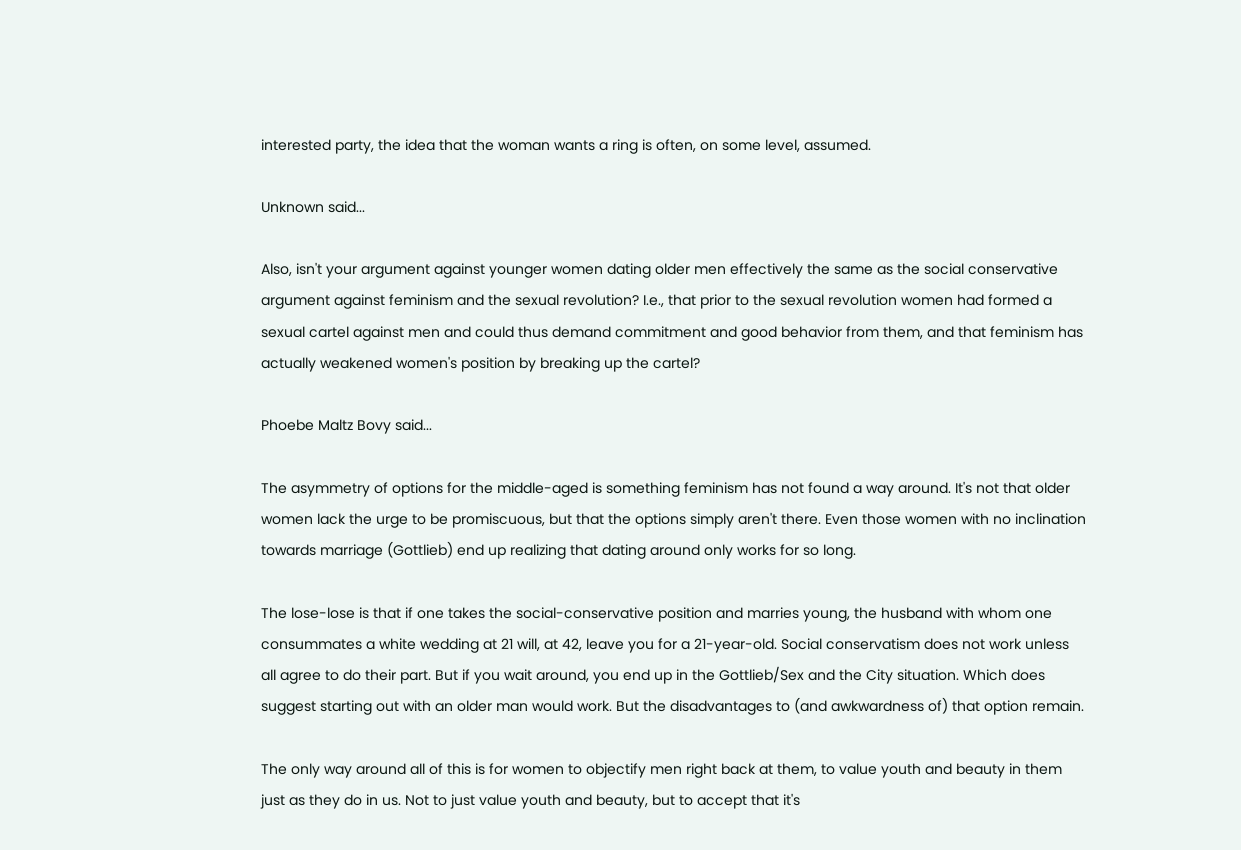interested party, the idea that the woman wants a ring is often, on some level, assumed.

Unknown said...

Also, isn't your argument against younger women dating older men effectively the same as the social conservative argument against feminism and the sexual revolution? I.e., that prior to the sexual revolution women had formed a sexual cartel against men and could thus demand commitment and good behavior from them, and that feminism has actually weakened women's position by breaking up the cartel?

Phoebe Maltz Bovy said...

The asymmetry of options for the middle-aged is something feminism has not found a way around. It's not that older women lack the urge to be promiscuous, but that the options simply aren't there. Even those women with no inclination towards marriage (Gottlieb) end up realizing that dating around only works for so long.

The lose-lose is that if one takes the social-conservative position and marries young, the husband with whom one consummates a white wedding at 21 will, at 42, leave you for a 21-year-old. Social conservatism does not work unless all agree to do their part. But if you wait around, you end up in the Gottlieb/Sex and the City situation. Which does suggest starting out with an older man would work. But the disadvantages to (and awkwardness of) that option remain.

The only way around all of this is for women to objectify men right back at them, to value youth and beauty in them just as they do in us. Not to just value youth and beauty, but to accept that it's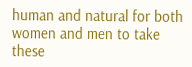human and natural for both women and men to take these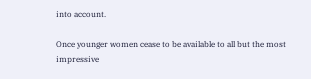into account.

Once younger women cease to be available to all but the most impressive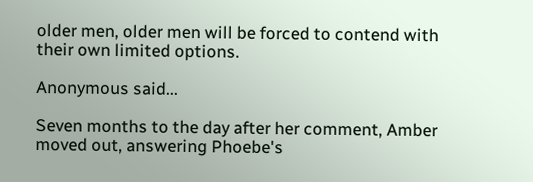older men, older men will be forced to contend with their own limited options.

Anonymous said...

Seven months to the day after her comment, Amber moved out, answering Phoebe's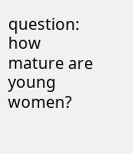question: how mature are young women?